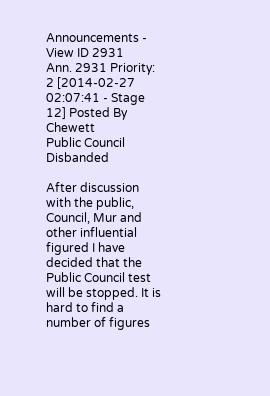Announcements - View ID 2931
Ann. 2931 Priority: 2 [2014-02-27 02:07:41 - Stage 12] Posted By Chewett
Public Council Disbanded

After discussion with the public, Council, Mur and other influential figured I have decided that the Public Council test will be stopped. It is hard to find a number of figures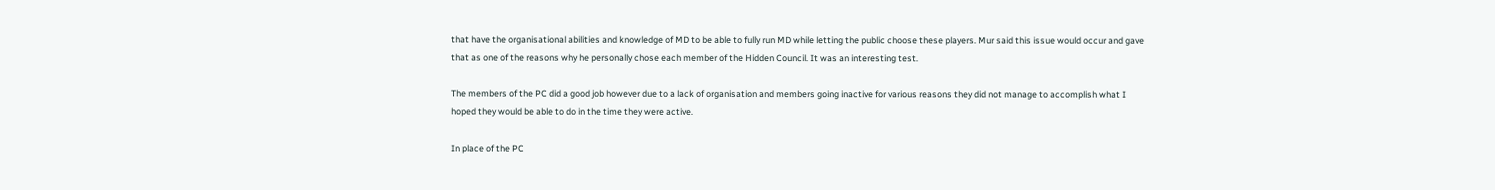that have the organisational abilities and knowledge of MD to be able to fully run MD while letting the public choose these players. Mur said this issue would occur and gave that as one of the reasons why he personally chose each member of the Hidden Council. It was an interesting test.

The members of the PC did a good job however due to a lack of organisation and members going inactive for various reasons they did not manage to accomplish what I hoped they would be able to do in the time they were active.

In place of the PC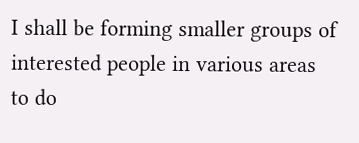I shall be forming smaller groups of interested people in various areas to do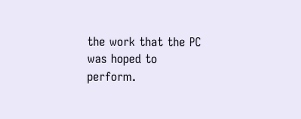the work that the PC was hoped to perform.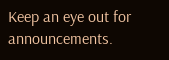Keep an eye out for announcements.